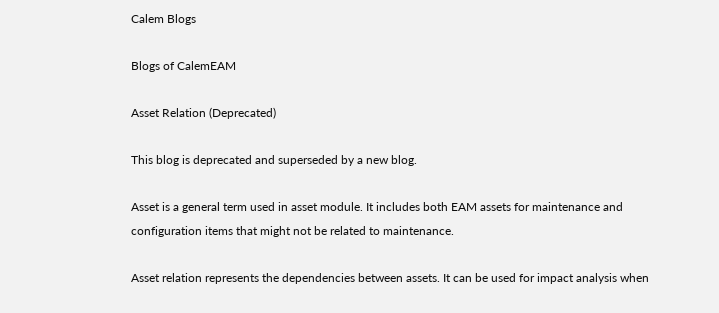Calem Blogs

Blogs of CalemEAM

Asset Relation (Deprecated)

This blog is deprecated and superseded by a new blog.

Asset is a general term used in asset module. It includes both EAM assets for maintenance and configuration items that might not be related to maintenance.

Asset relation represents the dependencies between assets. It can be used for impact analysis when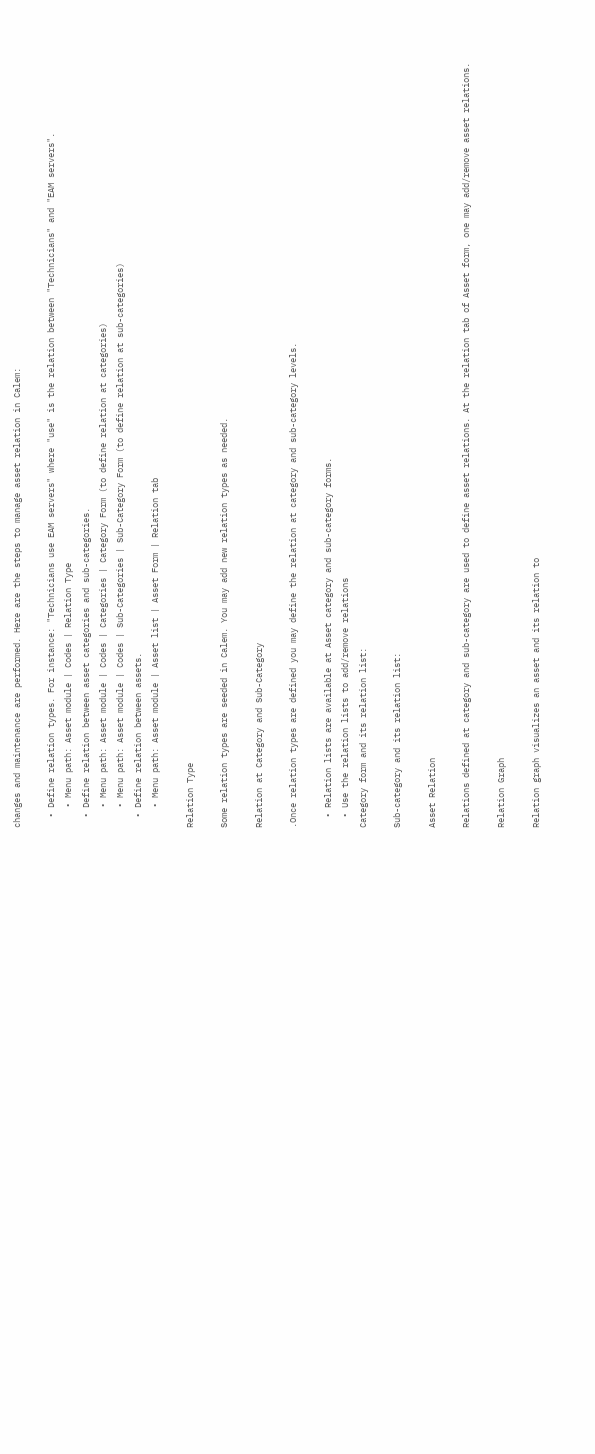changes and maintenance are performed. Here are the steps to manage asset relation in Calem:

  • Define relation types. For instance: "Technicians use EAM servers" where "use" is the relation between "Technicians" and "EAM servers".
    • Menu path: Asset module | Codes | Relation Type
  • Define relation between asset categories and sub-categories.
    • Menu path: Asset module | Codes | Categories | Category Form (to define relation at categories)
    • Menu path: Asset module | Codes | Sub-Categories | Sub-Category Form (to define relation at sub-categories)
  • Define relation between assets.
    • Menu path: Asset module | Asset list | Asset Form | Relation tab

Relation Type

Some relation types are seeded in Calem. You may add new relation types as needed.

Relation at Category and Sub-Category

.Once relation types are defined you may define the relation at category and sub-category levels.

  • Relation lists are available at Asset category and sub-category forms.
  • Use the relation lists to add/remove relations
Category form and its relation list:

Sub-category and its relation list:

Asset Relation

Relations defined at category and sub-category are used to define asset relations. At the relation tab of Asset form, one may add/remove asset relations.

Relation Graph

Relation graph visualizes an asset and its relation to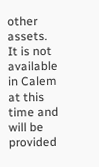other assets. It is not available in Calem at this time and will be provided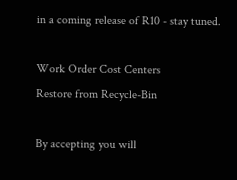in a coming release of R10 - stay tuned.

Work Order Cost Centers
Restore from Recycle-Bin

By accepting you will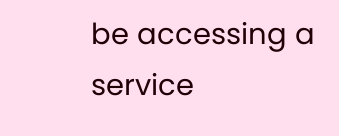be accessing a service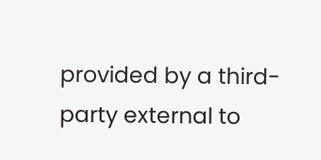provided by a third-party external to